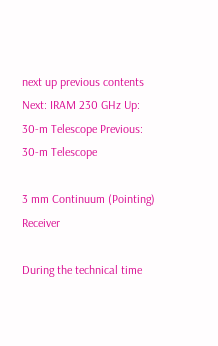next up previous contents
Next: IRAM 230 GHz Up: 30-m Telescope Previous: 30-m Telescope

3 mm Continuum (Pointing) Receiver

During the technical time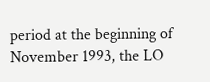period at the beginning of November 1993, the LO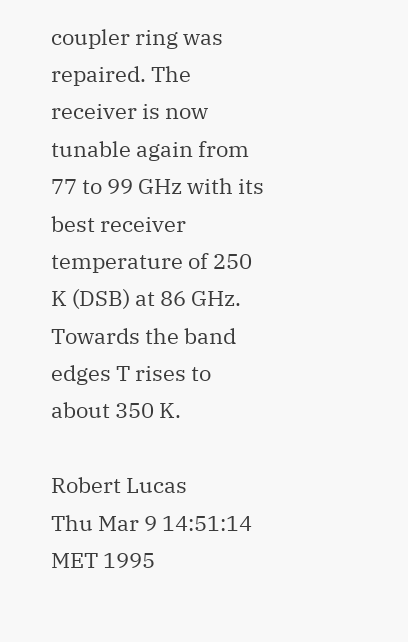coupler ring was repaired. The receiver is now tunable again from 77 to 99 GHz with its best receiver temperature of 250 K (DSB) at 86 GHz. Towards the band edges T rises to about 350 K.

Robert Lucas
Thu Mar 9 14:51:14 MET 1995